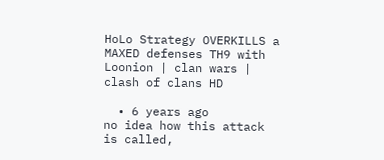HoLo Strategy OVERKILLS a MAXED defenses TH9 with Loonion | clan wars | clash of clans HD

  • 6 years ago
no idea how this attack is called,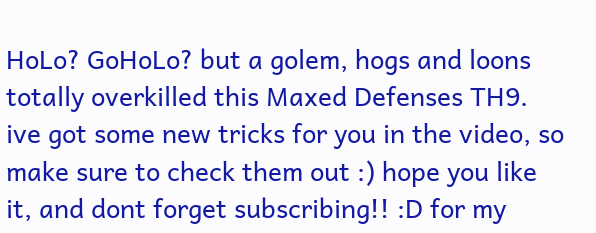HoLo? GoHoLo? but a golem, hogs and loons totally overkilled this Maxed Defenses TH9. ive got some new tricks for you in the video, so make sure to check them out :) hope you like it, and dont forget subscribing!! :D for my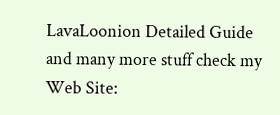LavaLoonion Detailed Guide and many more stuff check my Web Site: